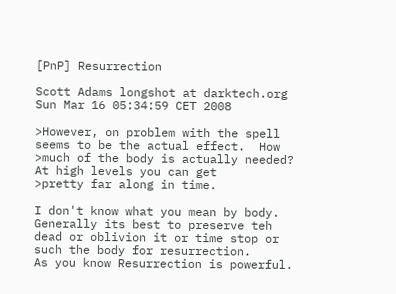[PnP] Resurrection

Scott Adams longshot at darktech.org
Sun Mar 16 05:34:59 CET 2008

>However, on problem with the spell seems to be the actual effect.  How
>much of the body is actually needed?  At high levels you can get
>pretty far along in time.

I don't know what you mean by body.  Generally its best to preserve teh dead or oblivion it or time stop or such the body for resurrection.
As you know Resurrection is powerful.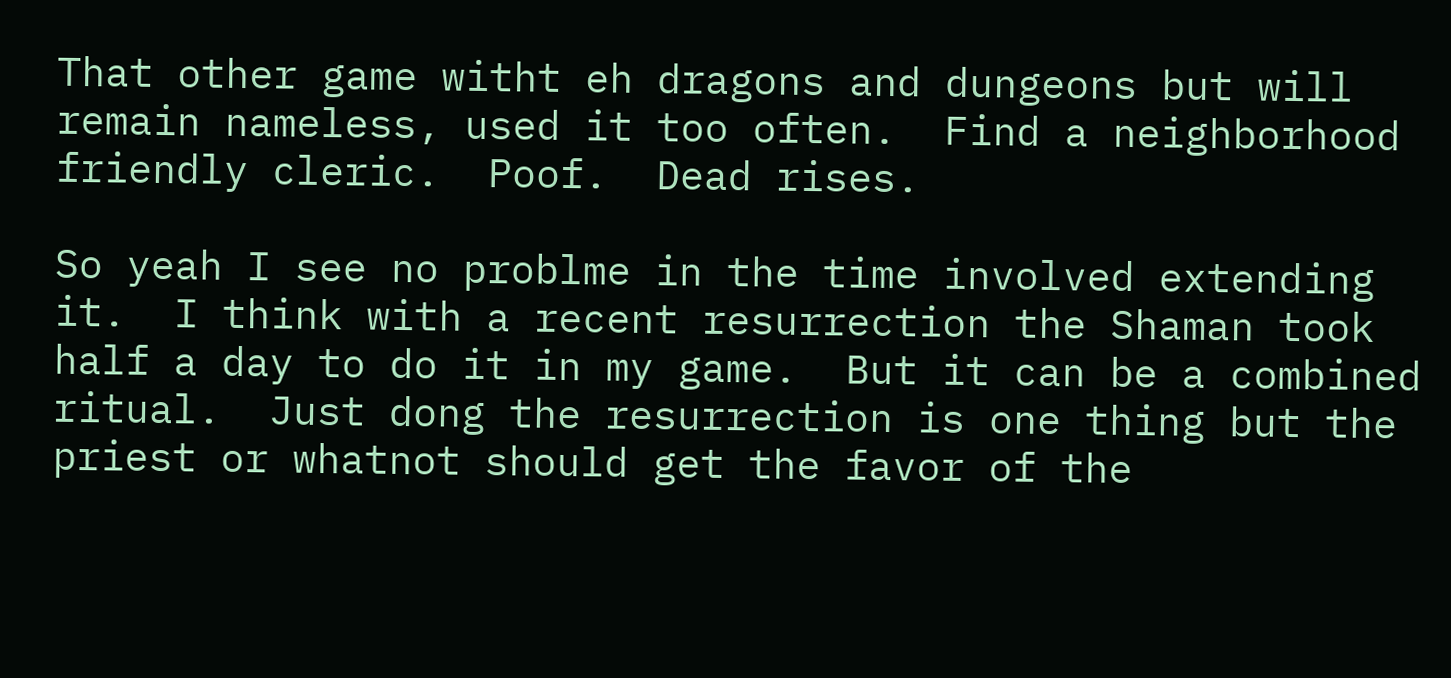That other game witht eh dragons and dungeons but will remain nameless, used it too often.  Find a neighborhood friendly cleric.  Poof.  Dead rises.

So yeah I see no problme in the time involved extending it.  I think with a recent resurrection the Shaman took half a day to do it in my game.  But it can be a combined ritual.  Just dong the resurrection is one thing but the priest or whatnot should get the favor of the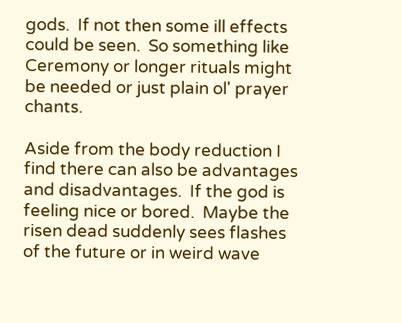gods.  If not then some ill effects could be seen.  So something like Ceremony or longer rituals might be needed or just plain ol' prayer chants.

Aside from the body reduction I find there can also be advantages and disadvantages.  If the god is feeling nice or bored.  Maybe the risen dead suddenly sees flashes of the future or in weird wave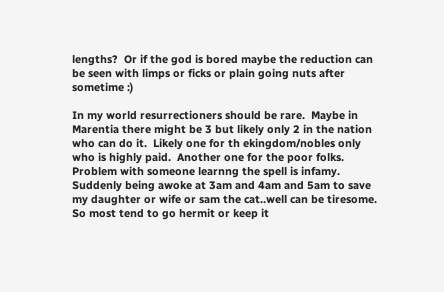lengths?  Or if the god is bored maybe the reduction can be seen with limps or ficks or plain going nuts after sometime :)

In my world resurrectioners should be rare.  Maybe in Marentia there might be 3 but likely only 2 in the nation who can do it.  Likely one for th ekingdom/nobles only who is highly paid.  Another one for the poor folks.  Problem with someone learnng the spell is infamy.  Suddenly being awoke at 3am and 4am and 5am to save my daughter or wife or sam the cat..well can be tiresome.  So most tend to go hermit or keep it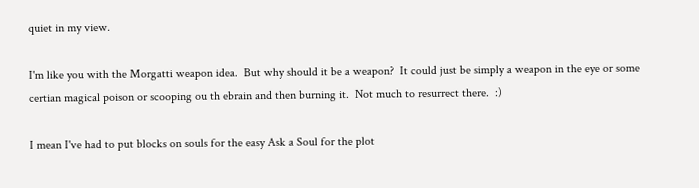quiet in my view.

I'm like you with the Morgatti weapon idea.  But why should it be a weapon?  It could just be simply a weapon in the eye or some certian magical poison or scooping ou th ebrain and then burning it.  Not much to resurrect there.  :)

I mean I've had to put blocks on souls for the easy Ask a Soul for the plot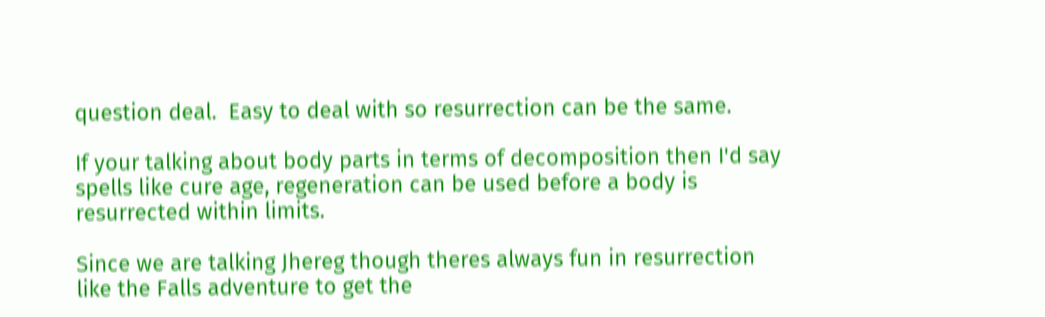question deal.  Easy to deal with so resurrection can be the same.

If your talking about body parts in terms of decomposition then I'd say spells like cure age, regeneration can be used before a body is resurrected within limits.

Since we are talking Jhereg though theres always fun in resurrection like the Falls adventure to get the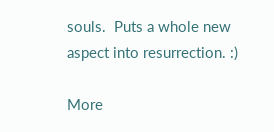souls.  Puts a whole new aspect into resurrection. :)

More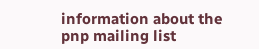information about the pnp mailing list